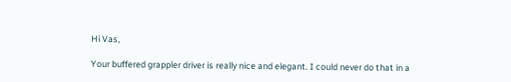Hi Vas,

Your buffered grappler driver is really nice and elegant. I could never do that in a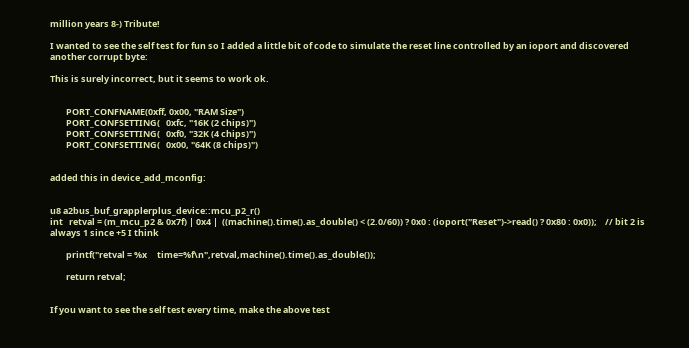million years 8-) Tribute!

I wanted to see the self test for fun so I added a little bit of code to simulate the reset line controlled by an ioport and discovered another corrupt byte:

This is surely incorrect, but it seems to work ok.


        PORT_CONFNAME(0xff, 0x00, "RAM Size")
        PORT_CONFSETTING(   0xfc, "16K (2 chips)")
        PORT_CONFSETTING(   0xf0, "32K (4 chips)")
        PORT_CONFSETTING(   0x00, "64K (8 chips)")


added this in device_add_mconfig:


u8 a2bus_buf_grapplerplus_device::mcu_p2_r()
int   retval = (m_mcu_p2 & 0x7f) | 0x4 |  ((machine().time().as_double() < (2.0/60)) ? 0x0 : (ioport("Reset")->read() ? 0x80 : 0x0));    // bit 2 is always 1 since +5 I think

        printf("retval = %x     time=%f\n",retval,machine().time().as_double());

        return retval;


If you want to see the self test every time, make the above test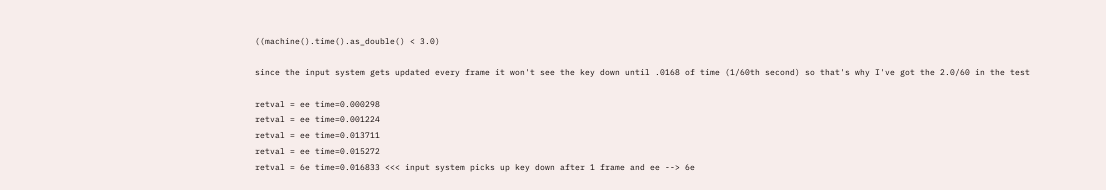((machine().time().as_double() < 3.0)

since the input system gets updated every frame it won't see the key down until .0168 of time (1/60th second) so that's why I've got the 2.0/60 in the test

retval = ee time=0.000298
retval = ee time=0.001224
retval = ee time=0.013711
retval = ee time=0.015272
retval = 6e time=0.016833 <<< input system picks up key down after 1 frame and ee --> 6e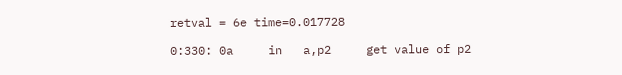retval = 6e time=0.017728

0:330: 0a     in   a,p2     get value of p2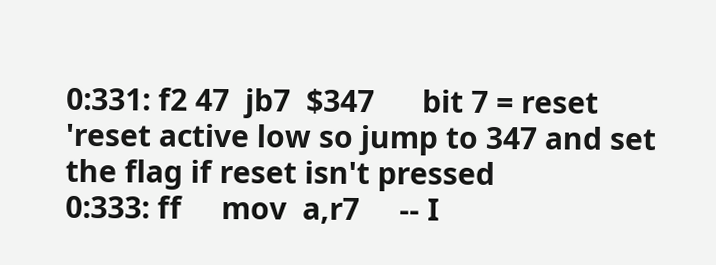0:331: f2 47  jb7  $347      bit 7 = reset    'reset active low so jump to 347 and set the flag if reset isn't pressed
0:333: ff     mov  a,r7     -- I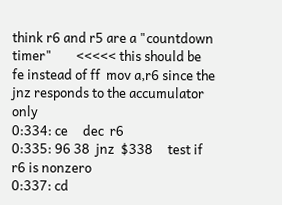think r6 and r5 are a "countdown timer"        <<<<< this should be  fe instead of ff  mov a,r6 since the jnz responds to the accumulator only
0:334: ce     dec  r6
0:335: 96 38  jnz  $338     test if r6 is nonzero
0:337: cd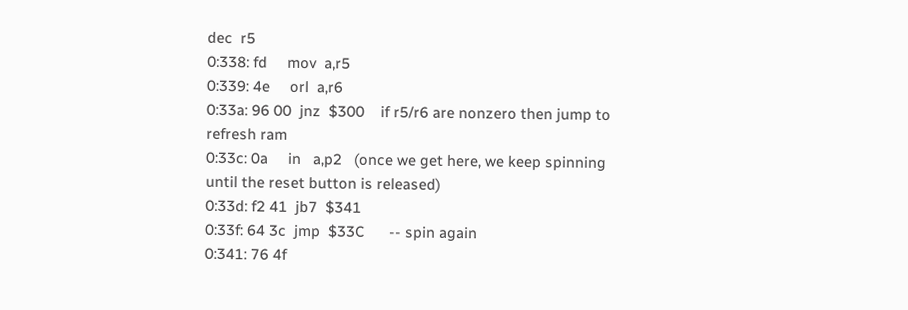dec  r5
0:338: fd     mov  a,r5
0:339: 4e     orl  a,r6
0:33a: 96 00  jnz  $300    if r5/r6 are nonzero then jump to refresh ram
0:33c: 0a     in   a,p2   (once we get here, we keep spinning until the reset button is released)
0:33d: f2 41  jb7  $341
0:33f: 64 3c  jmp  $33C      -- spin again
0:341: 76 4f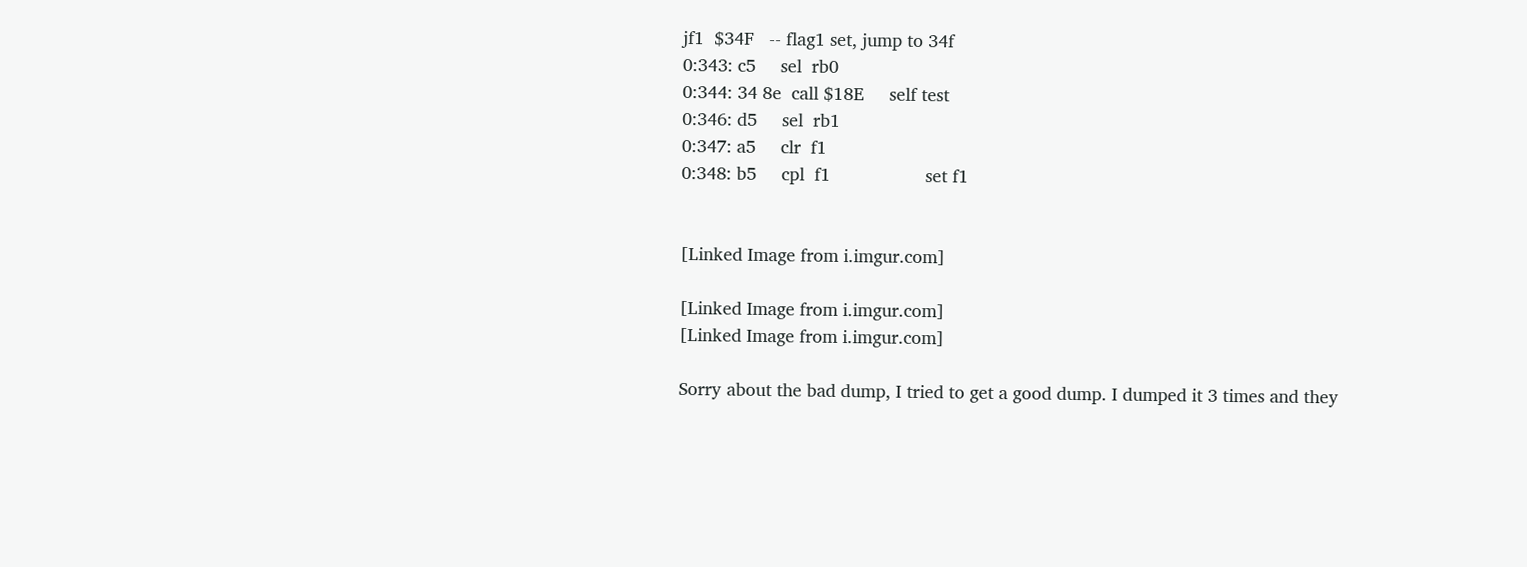jf1  $34F   -- flag1 set, jump to 34f
0:343: c5     sel  rb0
0:344: 34 8e  call $18E     self test
0:346: d5     sel  rb1
0:347: a5     clr  f1
0:348: b5     cpl  f1                   set f1


[Linked Image from i.imgur.com]

[Linked Image from i.imgur.com]
[Linked Image from i.imgur.com]

Sorry about the bad dump, I tried to get a good dump. I dumped it 3 times and they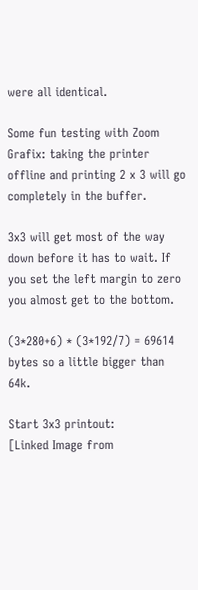were all identical.

Some fun testing with Zoom Grafix: taking the printer offline and printing 2 x 3 will go completely in the buffer.

3x3 will get most of the way down before it has to wait. If you set the left margin to zero you almost get to the bottom.

(3*280+6) * (3*192/7) = 69614 bytes so a little bigger than 64k.

Start 3x3 printout:
[Linked Image from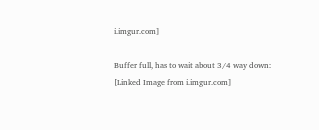i.imgur.com]

Buffer full, has to wait about 3/4 way down:
[Linked Image from i.imgur.com]